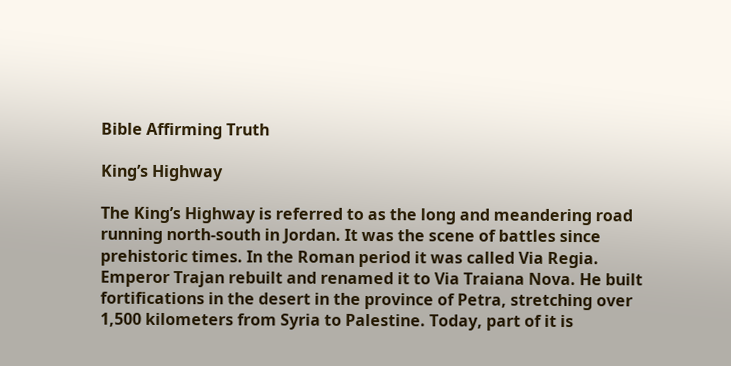Bible Affirming Truth

King’s Highway

The King’s Highway is referred to as the long and meandering road running north-south in Jordan. It was the scene of battles since prehistoric times. In the Roman period it was called Via Regia. Emperor Trajan rebuilt and renamed it to Via Traiana Nova. He built fortifications in the desert in the province of Petra, stretching over 1,500 kilometers from Syria to Palestine. Today, part of it is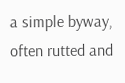a simple byway, often rutted and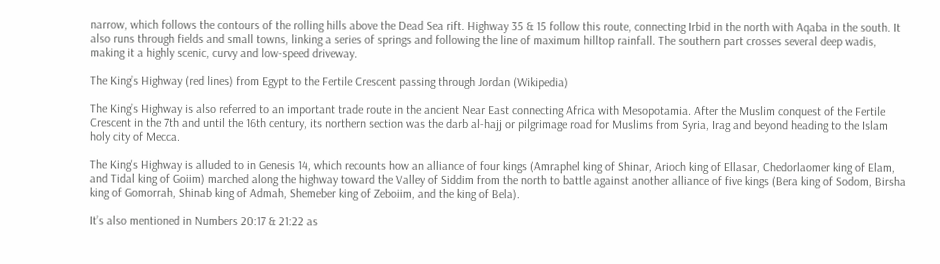narrow, which follows the contours of the rolling hills above the Dead Sea rift. Highway 35 & 15 follow this route, connecting Irbid in the north with Aqaba in the south. It also runs through fields and small towns, linking a series of springs and following the line of maximum hilltop rainfall. The southern part crosses several deep wadis, making it a highly scenic, curvy and low-speed driveway.

The King’s Highway (red lines) from Egypt to the Fertile Crescent passing through Jordan (Wikipedia)

The King’s Highway is also referred to an important trade route in the ancient Near East connecting Africa with Mesopotamia. After the Muslim conquest of the Fertile Crescent in the 7th and until the 16th century, its northern section was the darb al-hajj or pilgrimage road for Muslims from Syria, Irag and beyond heading to the Islam holy city of Mecca.

The King's Highway is alluded to in Genesis 14, which recounts how an alliance of four kings (Amraphel king of Shinar, Arioch king of Ellasar, Chedorlaomer king of Elam, and Tidal king of Goiim) marched along the highway toward the Valley of Siddim from the north to battle against another alliance of five kings (Bera king of Sodom, Birsha king of Gomorrah, Shinab king of Admah, Shemeber king of Zeboiim, and the king of Bela).

It’s also mentioned in Numbers 20:17 & 21:22 as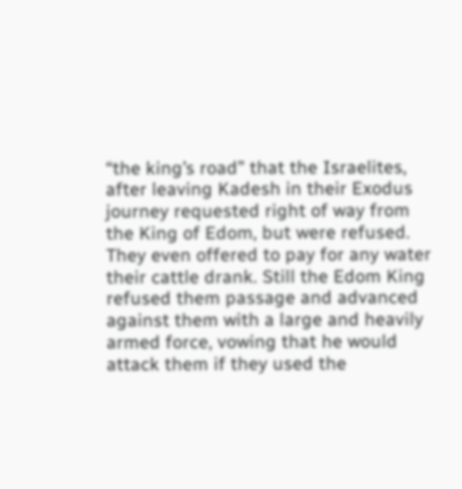“the king’s road” that the Israelites, after leaving Kadesh in their Exodus journey requested right of way from the King of Edom, but were refused. They even offered to pay for any water their cattle drank. Still the Edom King refused them passage and advanced against them with a large and heavily armed force, vowing that he would attack them if they used the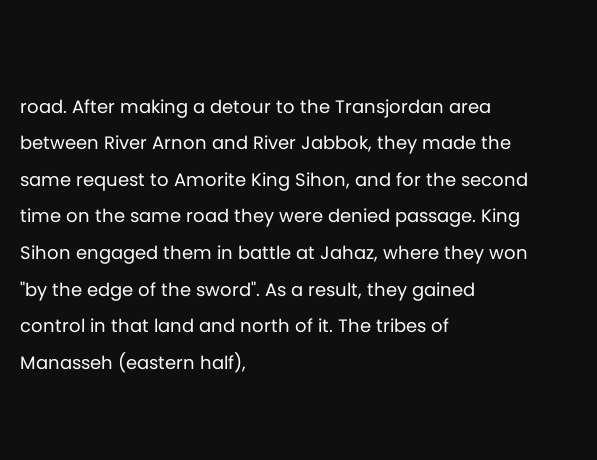road. After making a detour to the Transjordan area between River Arnon and River Jabbok, they made the same request to Amorite King Sihon, and for the second time on the same road they were denied passage. King Sihon engaged them in battle at Jahaz, where they won "by the edge of the sword". As a result, they gained control in that land and north of it. The tribes of Manasseh (eastern half),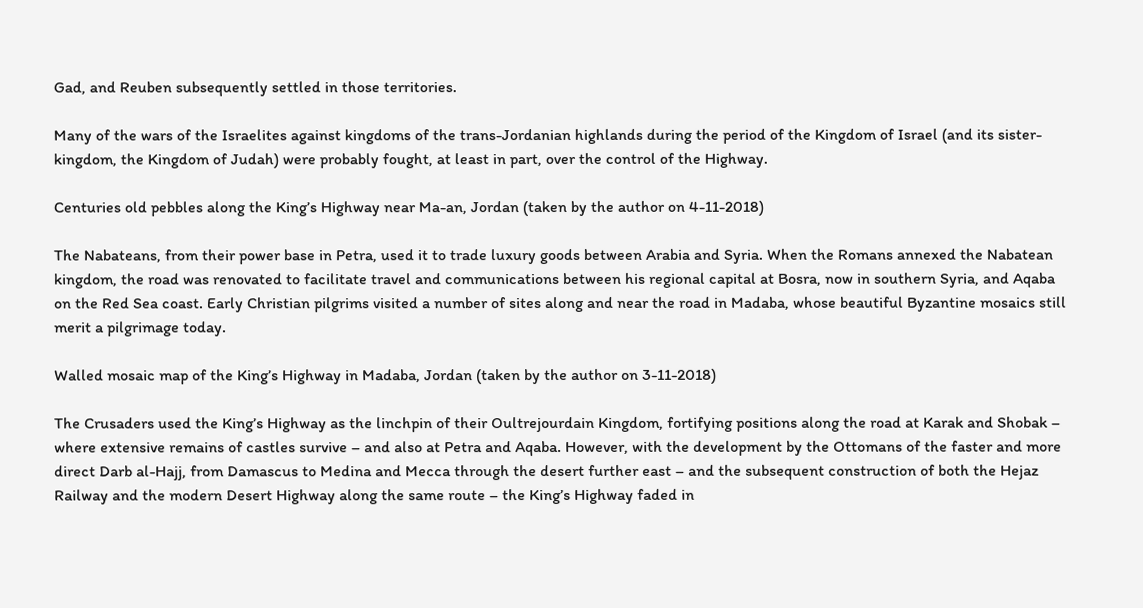Gad, and Reuben subsequently settled in those territories.

Many of the wars of the Israelites against kingdoms of the trans-Jordanian highlands during the period of the Kingdom of Israel (and its sister-kingdom, the Kingdom of Judah) were probably fought, at least in part, over the control of the Highway.

Centuries old pebbles along the King’s Highway near Ma-an, Jordan (taken by the author on 4-11-2018)

The Nabateans, from their power base in Petra, used it to trade luxury goods between Arabia and Syria. When the Romans annexed the Nabatean kingdom, the road was renovated to facilitate travel and communications between his regional capital at Bosra, now in southern Syria, and Aqaba on the Red Sea coast. Early Christian pilgrims visited a number of sites along and near the road in Madaba, whose beautiful Byzantine mosaics still merit a pilgrimage today.

Walled mosaic map of the King’s Highway in Madaba, Jordan (taken by the author on 3-11-2018)

The Crusaders used the King’s Highway as the linchpin of their Oultrejourdain Kingdom, fortifying positions along the road at Karak and Shobak – where extensive remains of castles survive – and also at Petra and Aqaba. However, with the development by the Ottomans of the faster and more direct Darb al-Hajj, from Damascus to Medina and Mecca through the desert further east – and the subsequent construction of both the Hejaz Railway and the modern Desert Highway along the same route – the King’s Highway faded in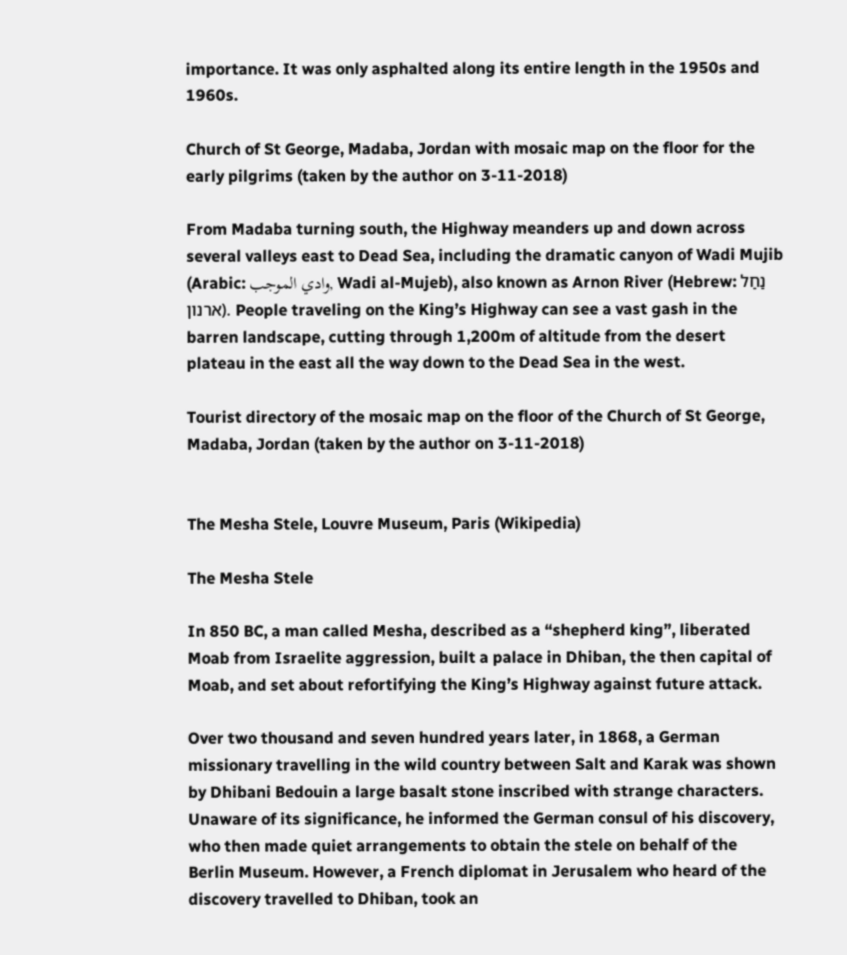importance. It was only asphalted along its entire length in the 1950s and 1960s.

Church of St George, Madaba, Jordan with mosaic map on the floor for the early pilgrims (taken by the author on 3-11-2018)

From Madaba turning south, the Highway meanders up and down across several valleys east to Dead Sea, including the dramatic canyon of Wadi Mujib (Arabic: وادي الموجب, Wadi al-Mujeb), also known as Arnon River (Hebrew: נַחַל ארנון). People traveling on the King’s Highway can see a vast gash in the barren landscape, cutting through 1,200m of altitude from the desert plateau in the east all the way down to the Dead Sea in the west.

Tourist directory of the mosaic map on the floor of the Church of St George, Madaba, Jordan (taken by the author on 3-11-2018)


The Mesha Stele, Louvre Museum, Paris (Wikipedia)

The Mesha Stele

In 850 BC, a man called Mesha, described as a “shepherd king”, liberated Moab from Israelite aggression, built a palace in Dhiban, the then capital of Moab, and set about refortifying the King’s Highway against future attack.

Over two thousand and seven hundred years later, in 1868, a German missionary travelling in the wild country between Salt and Karak was shown by Dhibani Bedouin a large basalt stone inscribed with strange characters. Unaware of its significance, he informed the German consul of his discovery, who then made quiet arrangements to obtain the stele on behalf of the Berlin Museum. However, a French diplomat in Jerusalem who heard of the discovery travelled to Dhiban, took an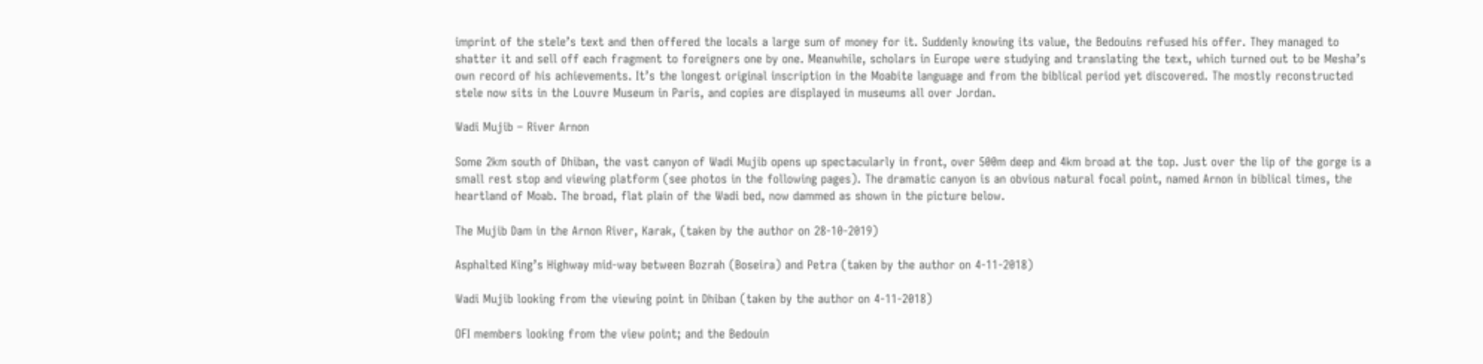imprint of the stele’s text and then offered the locals a large sum of money for it. Suddenly knowing its value, the Bedouins refused his offer. They managed to shatter it and sell off each fragment to foreigners one by one. Meanwhile, scholars in Europe were studying and translating the text, which turned out to be Mesha’s own record of his achievements. It’s the longest original inscription in the Moabite language and from the biblical period yet discovered. The mostly reconstructed stele now sits in the Louvre Museum in Paris, and copies are displayed in museums all over Jordan.

Wadi Mujib – River Arnon

Some 2km south of Dhiban, the vast canyon of Wadi Mujib opens up spectacularly in front, over 500m deep and 4km broad at the top. Just over the lip of the gorge is a small rest stop and viewing platform (see photos in the following pages). The dramatic canyon is an obvious natural focal point, named Arnon in biblical times, the heartland of Moab. The broad, flat plain of the Wadi bed, now dammed as shown in the picture below.

The Mujib Dam in the Arnon River, Karak, (taken by the author on 28-10-2019)

Asphalted King’s Highway mid-way between Bozrah (Boseira) and Petra (taken by the author on 4-11-2018)

Wadi Mujib looking from the viewing point in Dhiban (taken by the author on 4-11-2018)

OFI members looking from the view point; and the Bedouin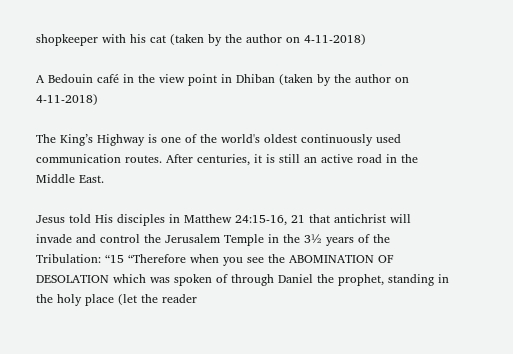shopkeeper with his cat (taken by the author on 4-11-2018)

A Bedouin café in the view point in Dhiban (taken by the author on 4-11-2018)

The King’s Highway is one of the world's oldest continuously used communication routes. After centuries, it is still an active road in the Middle East.

Jesus told His disciples in Matthew 24:15-16, 21 that antichrist will invade and control the Jerusalem Temple in the 3½ years of the Tribulation: “15 “Therefore when you see the ABOMINATION OF DESOLATION which was spoken of through Daniel the prophet, standing in the holy place (let the reader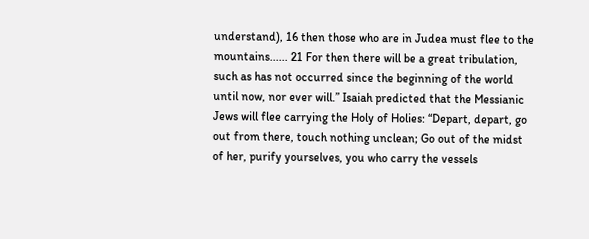understand), 16 then those who are in Judea must flee to the mountains...... 21 For then there will be a great tribulation, such as has not occurred since the beginning of the world until now, nor ever will.” Isaiah predicted that the Messianic Jews will flee carrying the Holy of Holies: “Depart, depart, go out from there, touch nothing unclean; Go out of the midst of her, purify yourselves, you who carry the vessels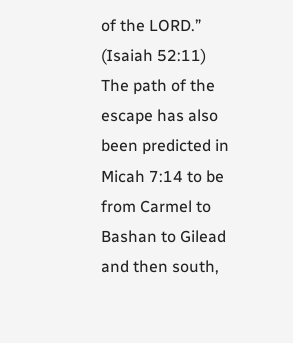of the LORD.” (Isaiah 52:11) The path of the escape has also been predicted in Micah 7:14 to be from Carmel to Bashan to Gilead and then south,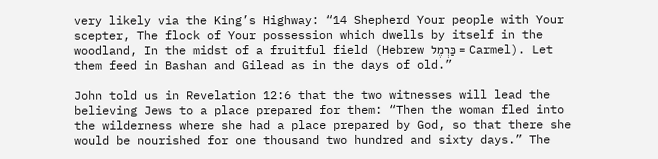very likely via the King’s Highway: “14 Shepherd Your people with Your scepter, The flock of Your possession which dwells by itself in the woodland, In the midst of a fruitful field (Hebrew כַּרְמֶל = Carmel). Let them feed in Bashan and Gilead as in the days of old.”

John told us in Revelation 12:6 that the two witnesses will lead the believing Jews to a place prepared for them: “Then the woman fled into the wilderness where she had a place prepared by God, so that there she would be nourished for one thousand two hundred and sixty days.” The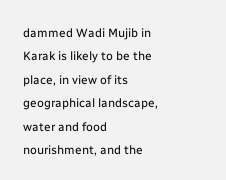dammed Wadi Mujib in Karak is likely to be the place, in view of its geographical landscape, water and food nourishment, and the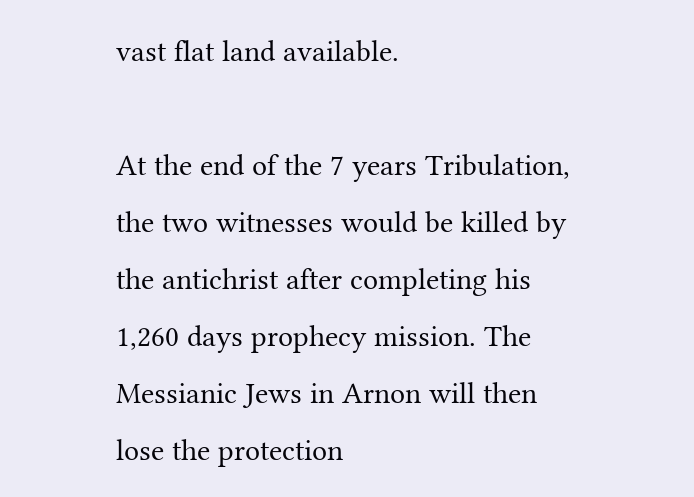vast flat land available.

At the end of the 7 years Tribulation, the two witnesses would be killed by the antichrist after completing his 1,260 days prophecy mission. The Messianic Jews in Arnon will then lose the protection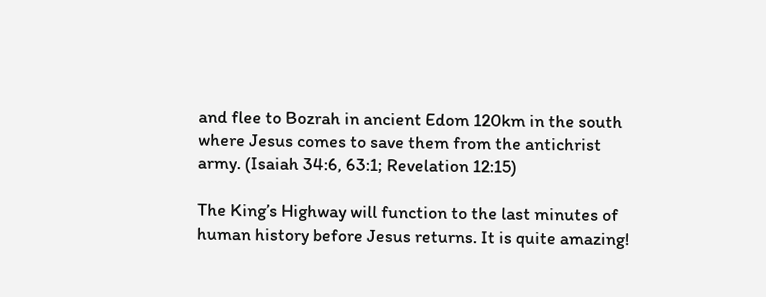and flee to Bozrah in ancient Edom 120km in the south where Jesus comes to save them from the antichrist army. (Isaiah 34:6, 63:1; Revelation 12:15)

The King’s Highway will function to the last minutes of human history before Jesus returns. It is quite amazing!